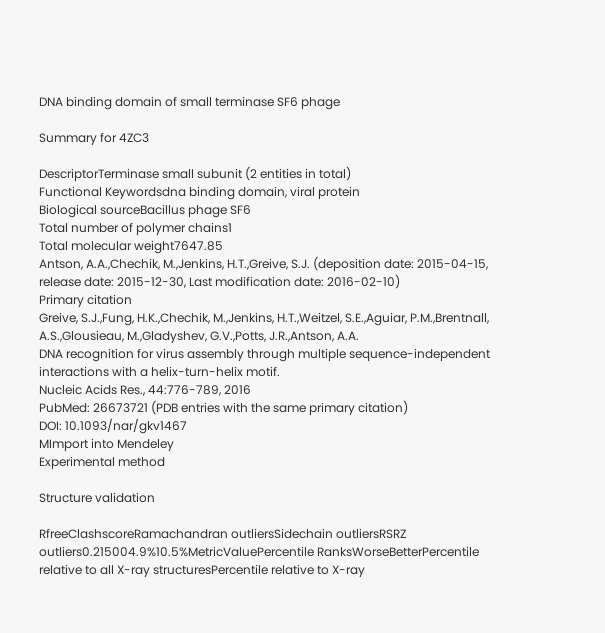DNA binding domain of small terminase SF6 phage

Summary for 4ZC3

DescriptorTerminase small subunit (2 entities in total)
Functional Keywordsdna binding domain, viral protein
Biological sourceBacillus phage SF6
Total number of polymer chains1
Total molecular weight7647.85
Antson, A.A.,Chechik, M.,Jenkins, H.T.,Greive, S.J. (deposition date: 2015-04-15, release date: 2015-12-30, Last modification date: 2016-02-10)
Primary citation
Greive, S.J.,Fung, H.K.,Chechik, M.,Jenkins, H.T.,Weitzel, S.E.,Aguiar, P.M.,Brentnall, A.S.,Glousieau, M.,Gladyshev, G.V.,Potts, J.R.,Antson, A.A.
DNA recognition for virus assembly through multiple sequence-independent interactions with a helix-turn-helix motif.
Nucleic Acids Res., 44:776-789, 2016
PubMed: 26673721 (PDB entries with the same primary citation)
DOI: 10.1093/nar/gkv1467
MImport into Mendeley
Experimental method

Structure validation

RfreeClashscoreRamachandran outliersSidechain outliersRSRZ outliers0.215004.9%10.5%MetricValuePercentile RanksWorseBetterPercentile relative to all X-ray structuresPercentile relative to X-ray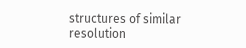structures of similar resolution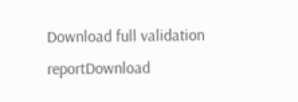Download full validation reportDownload